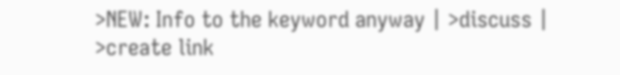>NEW: Info to the keyword anyway | >discuss | >create link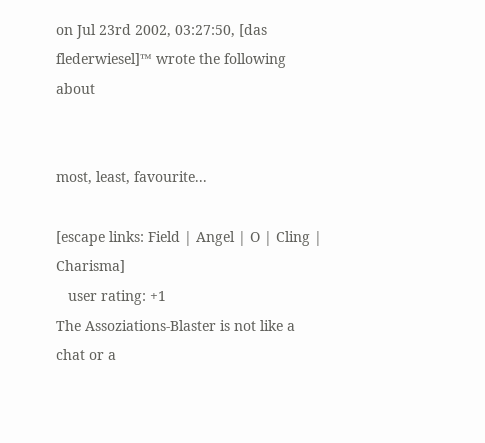on Jul 23rd 2002, 03:27:50, [das flederwiesel]™ wrote the following about


most, least, favourite...

[escape links: Field | Angel | O | Cling | Charisma]
   user rating: +1
The Assoziations-Blaster is not like a chat or a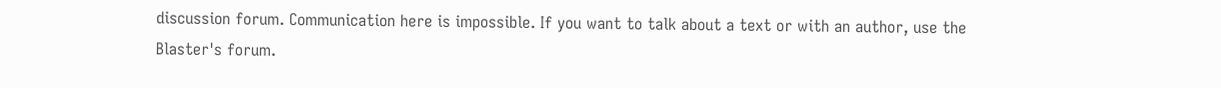discussion forum. Communication here is impossible. If you want to talk about a text or with an author, use the Blaster's forum.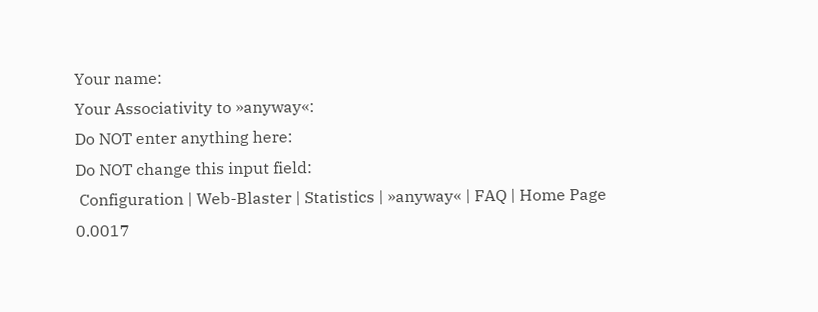Your name:
Your Associativity to »anyway«:
Do NOT enter anything here:
Do NOT change this input field:
 Configuration | Web-Blaster | Statistics | »anyway« | FAQ | Home Page
0.0017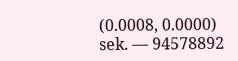(0.0008, 0.0000) sek. –– 94578892